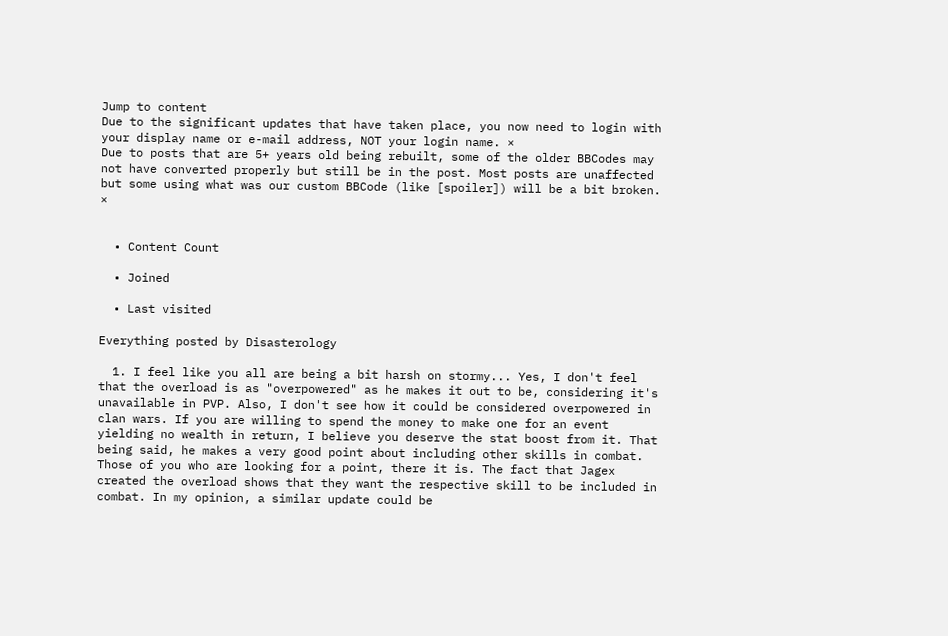Jump to content
Due to the significant updates that have taken place, you now need to login with your display name or e-mail address, NOT your login name. ×
Due to posts that are 5+ years old being rebuilt, some of the older BBCodes may not have converted properly but still be in the post. Most posts are unaffected but some using what was our custom BBCode (like [spoiler]) will be a bit broken. ×


  • Content Count

  • Joined

  • Last visited

Everything posted by Disasterology

  1. I feel like you all are being a bit harsh on stormy... Yes, I don't feel that the overload is as "overpowered" as he makes it out to be, considering it's unavailable in PVP. Also, I don't see how it could be considered overpowered in clan wars. If you are willing to spend the money to make one for an event yielding no wealth in return, I believe you deserve the stat boost from it. That being said, he makes a very good point about including other skills in combat. Those of you who are looking for a point, there it is. The fact that Jagex created the overload shows that they want the respective skill to be included in combat. In my opinion, a similar update could be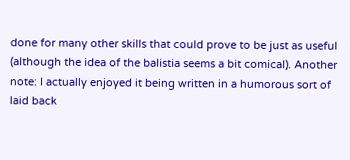done for many other skills that could prove to be just as useful (although the idea of the balistia seems a bit comical). Another note: I actually enjoyed it being written in a humorous sort of laid back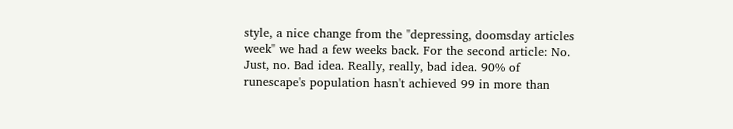style, a nice change from the "depressing, doomsday articles week" we had a few weeks back. For the second article: No. Just, no. Bad idea. Really, really, bad idea. 90% of runescape's population hasn't achieved 99 in more than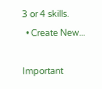3 or 4 skills.
  • Create New...

Important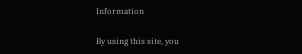Information

By using this site, you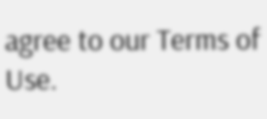agree to our Terms of Use.